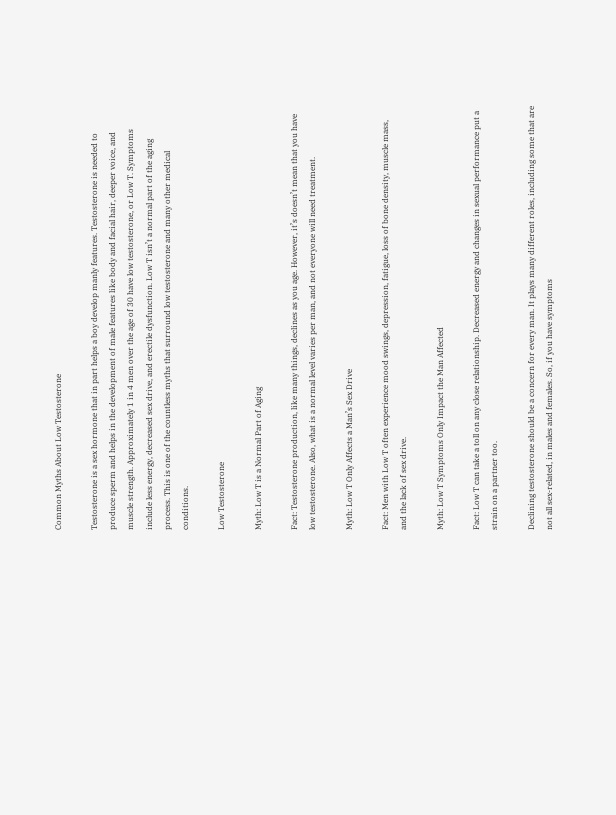Common Myths About Low Testosterone

Testosterone is a sex hormone that in part helps a boy develop manly features. Testosterone is needed to produce sperm and helps in the development of male features like body and facial hair, deeper voice, and muscle strength. Approximately 1 in 4 men over the age of 30 have low testosterone, or Low T. Symptoms include less energy, decreased sex drive, and erectile dysfunction. Low T isn’t a normal part of the aging process. This is one of the countless myths that surround low testosterone and many other medical conditions.

Low Testosterone

Myth: Low T is a Normal Part of Aging

Fact: Testosterone production, like many things, declines as you age. However, it’s doesn’t mean that you have low testosterone. Also, what is a normal level varies per man, and not everyone will need treatment.

Myth: Low T Only Affects a Man’s Sex Drive

Fact: Men with Low T often experience mood swings, depression, fatigue, loss of bone density, muscle mass, and the lack of sex drive.

Myth: Low T Symptoms Only Impact the Man Affected

Fact: Low T can take a toll on any close relationship. Decreased energy and changes in sexual performance put a strain on a partner too.

Declining testosterone should be a concern for every man. It plays many different roles, including some that are not all sex-related, in males and females. So, if you have symptoms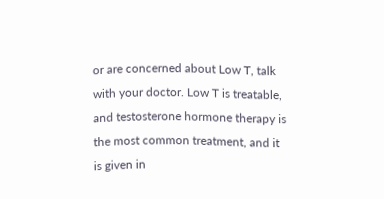or are concerned about Low T, talk with your doctor. Low T is treatable, and testosterone hormone therapy is the most common treatment, and it is given in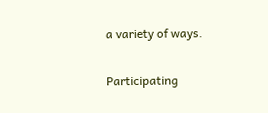a variety of ways.

Participating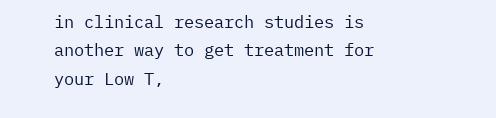in clinical research studies is another way to get treatment for your Low T,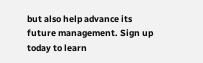but also help advance its future management. Sign up today to learn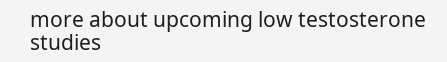more about upcoming low testosterone studies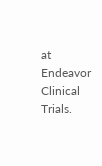at Endeavor Clinical Trials.